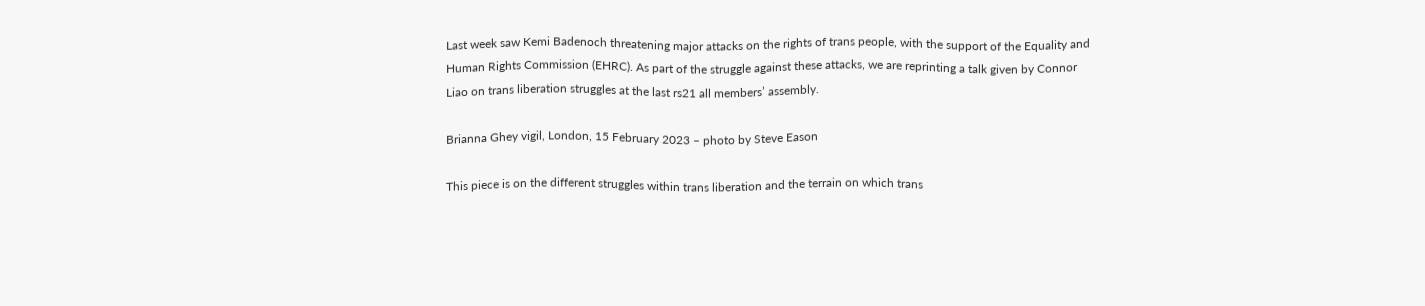Last week saw Kemi Badenoch threatening major attacks on the rights of trans people, with the support of the Equality and Human Rights Commission (EHRC). As part of the struggle against these attacks, we are reprinting a talk given by Connor Liao on trans liberation struggles at the last rs21 all members’ assembly.

Brianna Ghey vigil, London, 15 February 2023 – photo by Steve Eason

This piece is on the different struggles within trans liberation and the terrain on which trans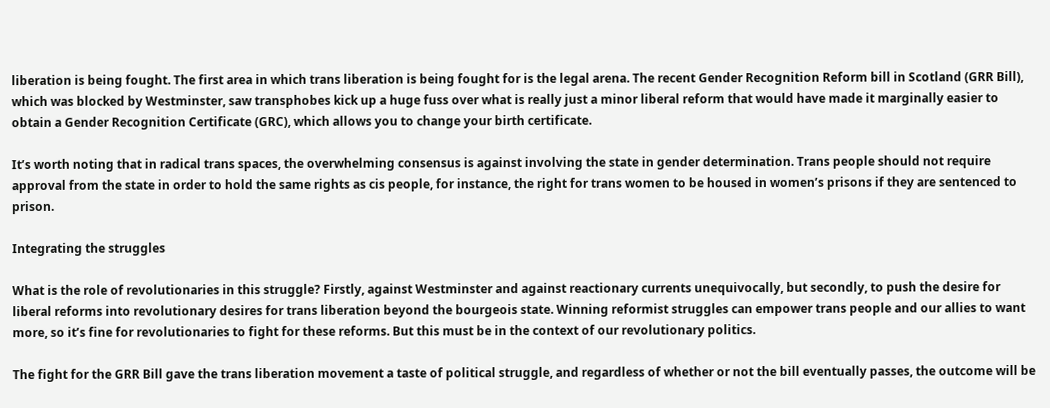liberation is being fought. The first area in which trans liberation is being fought for is the legal arena. The recent Gender Recognition Reform bill in Scotland (GRR Bill), which was blocked by Westminster, saw transphobes kick up a huge fuss over what is really just a minor liberal reform that would have made it marginally easier to obtain a Gender Recognition Certificate (GRC), which allows you to change your birth certificate.

It’s worth noting that in radical trans spaces, the overwhelming consensus is against involving the state in gender determination. Trans people should not require approval from the state in order to hold the same rights as cis people, for instance, the right for trans women to be housed in women’s prisons if they are sentenced to prison.

Integrating the struggles

What is the role of revolutionaries in this struggle? Firstly, against Westminster and against reactionary currents unequivocally, but secondly, to push the desire for liberal reforms into revolutionary desires for trans liberation beyond the bourgeois state. Winning reformist struggles can empower trans people and our allies to want more, so it’s fine for revolutionaries to fight for these reforms. But this must be in the context of our revolutionary politics.

The fight for the GRR Bill gave the trans liberation movement a taste of political struggle, and regardless of whether or not the bill eventually passes, the outcome will be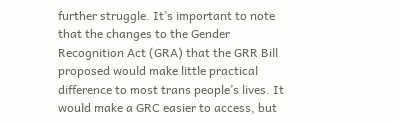further struggle. It’s important to note that the changes to the Gender Recognition Act (GRA) that the GRR Bill proposed would make little practical difference to most trans people’s lives. It would make a GRC easier to access, but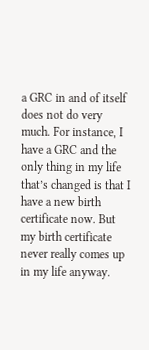a GRC in and of itself does not do very much. For instance, I have a GRC and the only thing in my life that’s changed is that I have a new birth certificate now. But my birth certificate never really comes up in my life anyway.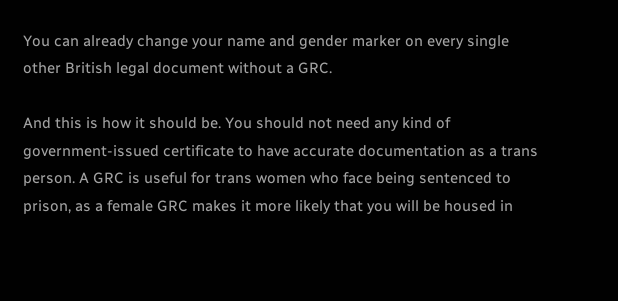You can already change your name and gender marker on every single other British legal document without a GRC.

And this is how it should be. You should not need any kind of government-issued certificate to have accurate documentation as a trans person. A GRC is useful for trans women who face being sentenced to prison, as a female GRC makes it more likely that you will be housed in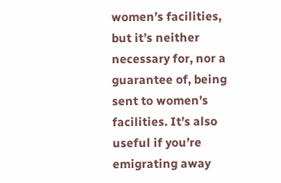women’s facilities, but it’s neither necessary for, nor a guarantee of, being sent to women’s facilities. It’s also useful if you’re emigrating away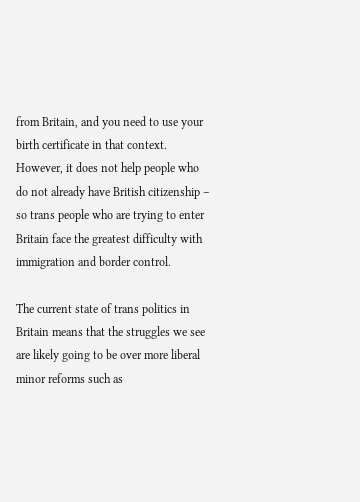from Britain, and you need to use your birth certificate in that context. However, it does not help people who do not already have British citizenship – so trans people who are trying to enter Britain face the greatest difficulty with immigration and border control.

The current state of trans politics in Britain means that the struggles we see are likely going to be over more liberal minor reforms such as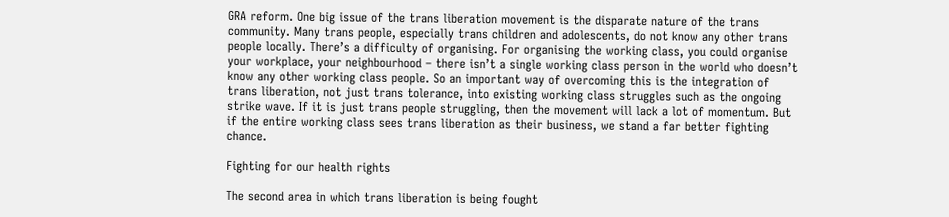GRA reform. One big issue of the trans liberation movement is the disparate nature of the trans community. Many trans people, especially trans children and adolescents, do not know any other trans people locally. There’s a difficulty of organising. For organising the working class, you could organise your workplace, your neighbourhood – there isn’t a single working class person in the world who doesn’t know any other working class people. So an important way of overcoming this is the integration of trans liberation, not just trans tolerance, into existing working class struggles such as the ongoing strike wave. If it is just trans people struggling, then the movement will lack a lot of momentum. But if the entire working class sees trans liberation as their business, we stand a far better fighting chance.

Fighting for our health rights

The second area in which trans liberation is being fought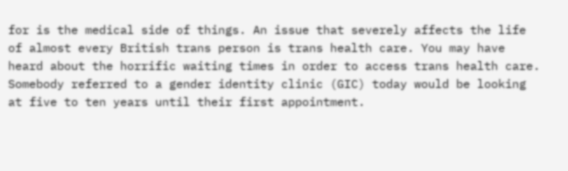for is the medical side of things. An issue that severely affects the life of almost every British trans person is trans health care. You may have heard about the horrific waiting times in order to access trans health care. Somebody referred to a gender identity clinic (GIC) today would be looking at five to ten years until their first appointment.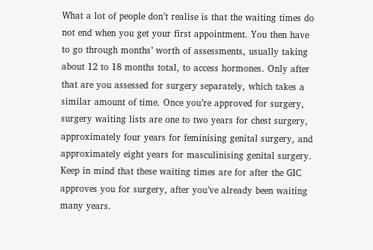What a lot of people don’t realise is that the waiting times do not end when you get your first appointment. You then have to go through months’ worth of assessments, usually taking about 12 to 18 months total, to access hormones. Only after that are you assessed for surgery separately, which takes a similar amount of time. Once you’re approved for surgery, surgery waiting lists are one to two years for chest surgery, approximately four years for feminising genital surgery, and approximately eight years for masculinising genital surgery. Keep in mind that these waiting times are for after the GIC approves you for surgery, after you’ve already been waiting many years.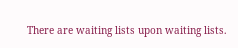There are waiting lists upon waiting lists.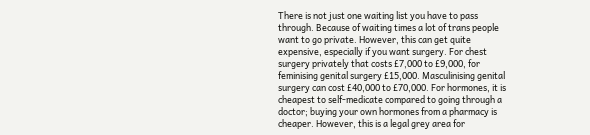There is not just one waiting list you have to pass through. Because of waiting times a lot of trans people want to go private. However, this can get quite expensive, especially if you want surgery. For chest surgery privately that costs £7,000 to £9,000, for feminising genital surgery £15,000. Masculinising genital surgery can cost £40,000 to £70,000. For hormones, it is cheapest to self-medicate compared to going through a doctor; buying your own hormones from a pharmacy is cheaper. However, this is a legal grey area for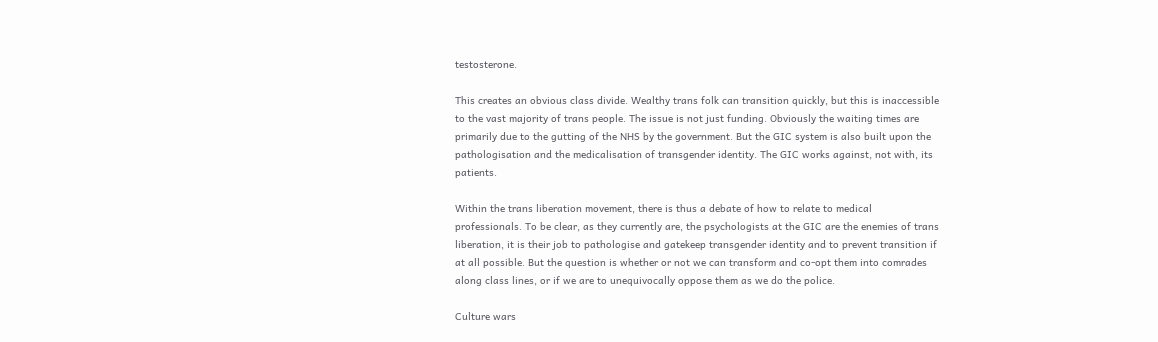testosterone.

This creates an obvious class divide. Wealthy trans folk can transition quickly, but this is inaccessible to the vast majority of trans people. The issue is not just funding. Obviously the waiting times are primarily due to the gutting of the NHS by the government. But the GIC system is also built upon the pathologisation and the medicalisation of transgender identity. The GIC works against, not with, its patients.

Within the trans liberation movement, there is thus a debate of how to relate to medical professionals. To be clear, as they currently are, the psychologists at the GIC are the enemies of trans liberation, it is their job to pathologise and gatekeep transgender identity and to prevent transition if at all possible. But the question is whether or not we can transform and co-opt them into comrades along class lines, or if we are to unequivocally oppose them as we do the police.

Culture wars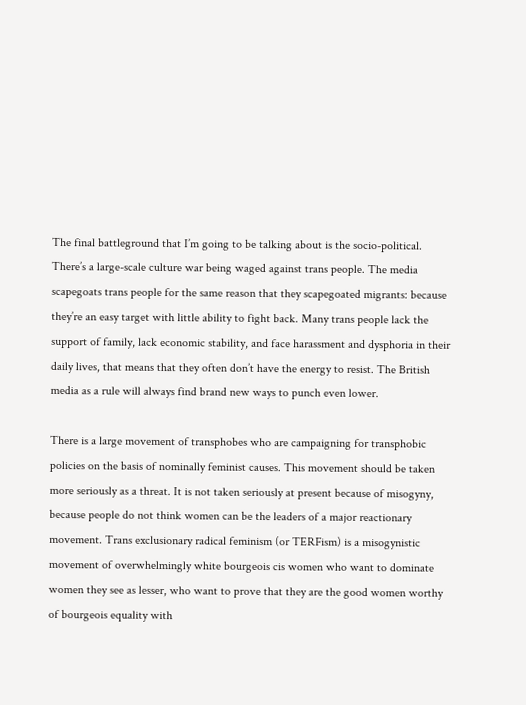The final battleground that I’m going to be talking about is the socio-political. There’s a large-scale culture war being waged against trans people. The media scapegoats trans people for the same reason that they scapegoated migrants: because they’re an easy target with little ability to fight back. Many trans people lack the support of family, lack economic stability, and face harassment and dysphoria in their daily lives, that means that they often don’t have the energy to resist. The British media as a rule will always find brand new ways to punch even lower.

There is a large movement of transphobes who are campaigning for transphobic policies on the basis of nominally feminist causes. This movement should be taken more seriously as a threat. It is not taken seriously at present because of misogyny, because people do not think women can be the leaders of a major reactionary movement. Trans exclusionary radical feminism (or TERFism) is a misogynistic movement of overwhelmingly white bourgeois cis women who want to dominate women they see as lesser, who want to prove that they are the good women worthy of bourgeois equality with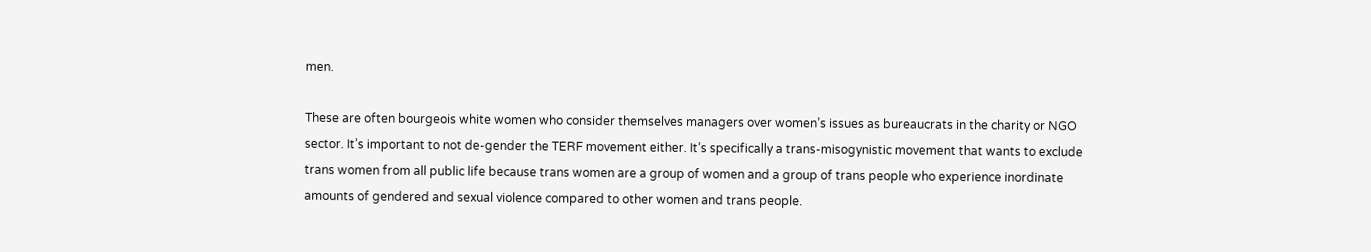men.

These are often bourgeois white women who consider themselves managers over women’s issues as bureaucrats in the charity or NGO sector. It’s important to not de-gender the TERF movement either. It’s specifically a trans-misogynistic movement that wants to exclude trans women from all public life because trans women are a group of women and a group of trans people who experience inordinate amounts of gendered and sexual violence compared to other women and trans people.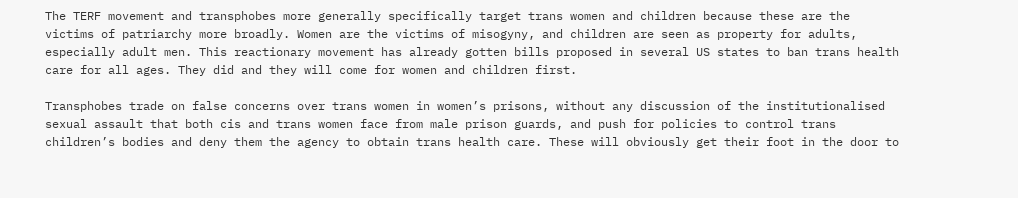The TERF movement and transphobes more generally specifically target trans women and children because these are the victims of patriarchy more broadly. Women are the victims of misogyny, and children are seen as property for adults, especially adult men. This reactionary movement has already gotten bills proposed in several US states to ban trans health care for all ages. They did and they will come for women and children first.

Transphobes trade on false concerns over trans women in women’s prisons, without any discussion of the institutionalised sexual assault that both cis and trans women face from male prison guards, and push for policies to control trans children’s bodies and deny them the agency to obtain trans health care. These will obviously get their foot in the door to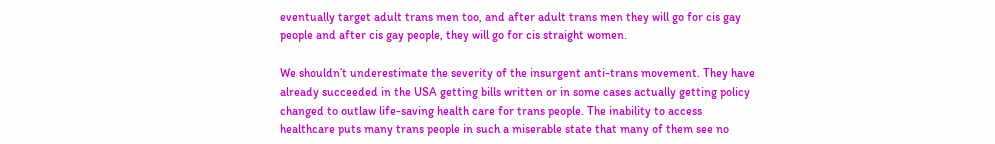eventually target adult trans men too, and after adult trans men they will go for cis gay people and after cis gay people, they will go for cis straight women.

We shouldn’t underestimate the severity of the insurgent anti-trans movement. They have already succeeded in the USA getting bills written or in some cases actually getting policy changed to outlaw life-saving health care for trans people. The inability to access healthcare puts many trans people in such a miserable state that many of them see no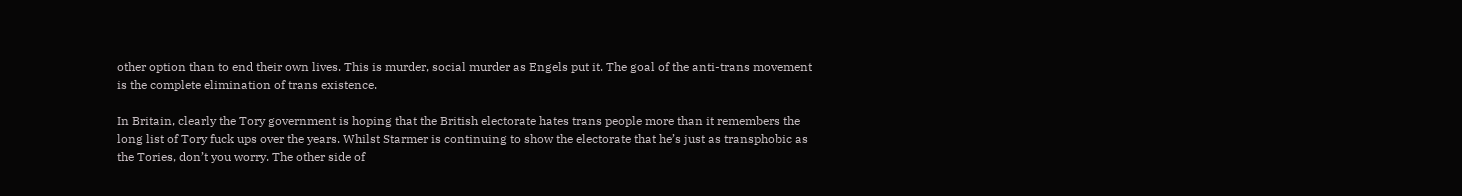other option than to end their own lives. This is murder, social murder as Engels put it. The goal of the anti-trans movement is the complete elimination of trans existence.

In Britain, clearly the Tory government is hoping that the British electorate hates trans people more than it remembers the long list of Tory fuck ups over the years. Whilst Starmer is continuing to show the electorate that he’s just as transphobic as the Tories, don’t you worry. The other side of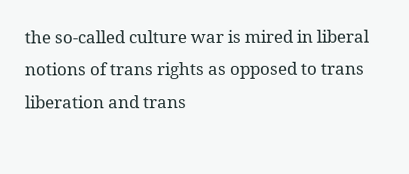the so-called culture war is mired in liberal notions of trans rights as opposed to trans liberation and trans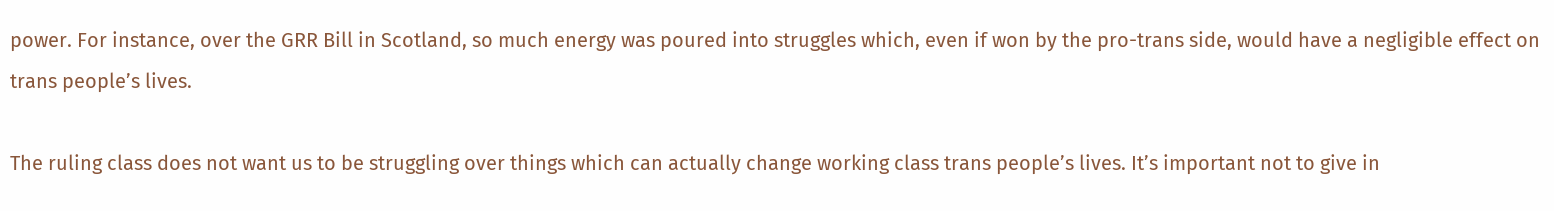power. For instance, over the GRR Bill in Scotland, so much energy was poured into struggles which, even if won by the pro-trans side, would have a negligible effect on trans people’s lives.

The ruling class does not want us to be struggling over things which can actually change working class trans people’s lives. It’s important not to give in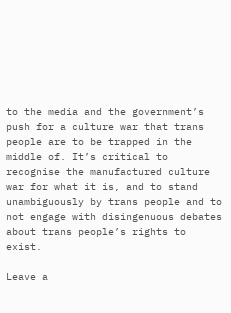to the media and the government’s push for a culture war that trans people are to be trapped in the middle of. It’s critical to recognise the manufactured culture war for what it is, and to stand unambiguously by trans people and to not engage with disingenuous debates about trans people’s rights to exist.

Leave a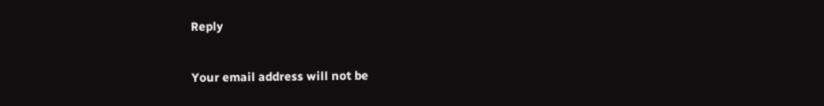Reply

Your email address will not be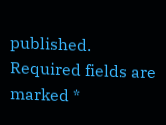published. Required fields are marked *